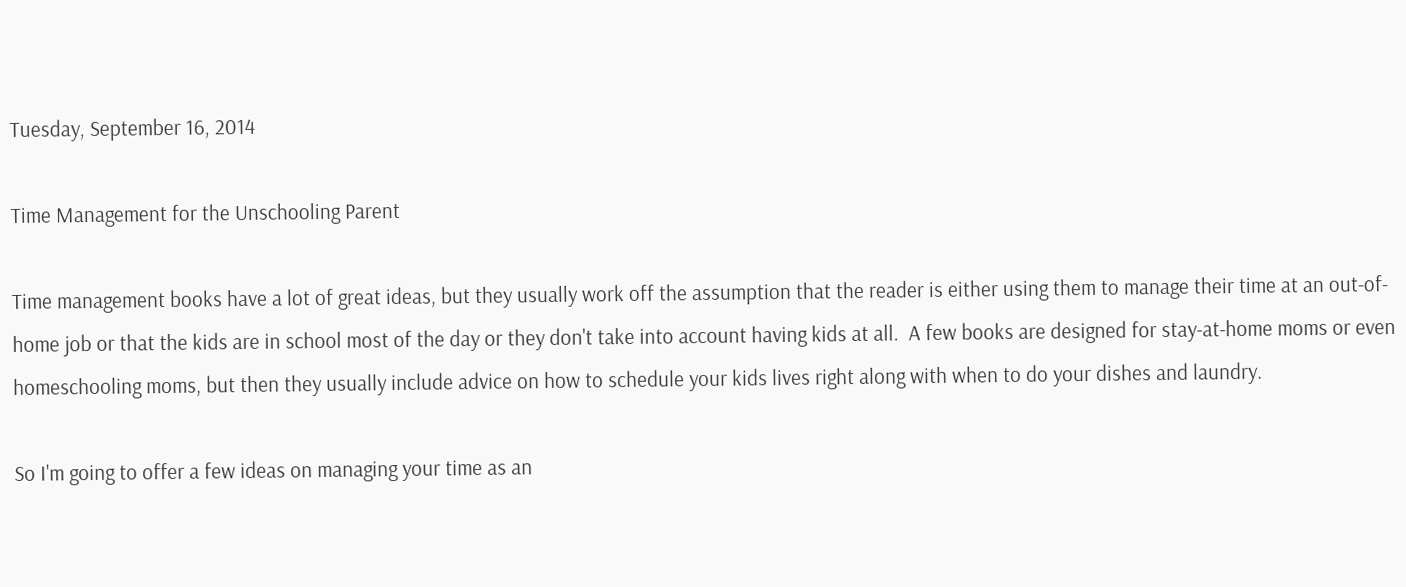Tuesday, September 16, 2014

Time Management for the Unschooling Parent

Time management books have a lot of great ideas, but they usually work off the assumption that the reader is either using them to manage their time at an out-of-home job or that the kids are in school most of the day or they don't take into account having kids at all.  A few books are designed for stay-at-home moms or even homeschooling moms, but then they usually include advice on how to schedule your kids lives right along with when to do your dishes and laundry.

So I'm going to offer a few ideas on managing your time as an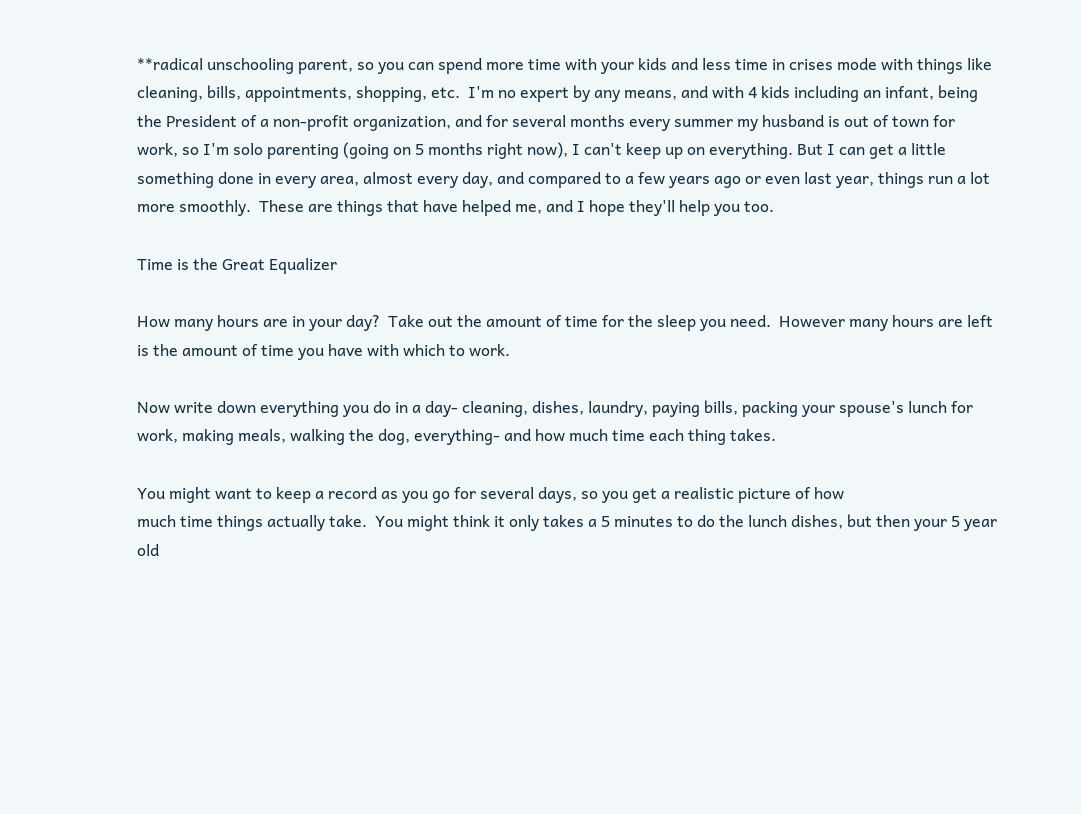**radical unschooling parent, so you can spend more time with your kids and less time in crises mode with things like cleaning, bills, appointments, shopping, etc.  I'm no expert by any means, and with 4 kids including an infant, being the President of a non-profit organization, and for several months every summer my husband is out of town for work, so I'm solo parenting (going on 5 months right now), I can't keep up on everything. But I can get a little something done in every area, almost every day, and compared to a few years ago or even last year, things run a lot more smoothly.  These are things that have helped me, and I hope they'll help you too.

Time is the Great Equalizer

How many hours are in your day?  Take out the amount of time for the sleep you need.  However many hours are left is the amount of time you have with which to work.

Now write down everything you do in a day- cleaning, dishes, laundry, paying bills, packing your spouse's lunch for work, making meals, walking the dog, everything- and how much time each thing takes.

You might want to keep a record as you go for several days, so you get a realistic picture of how
much time things actually take.  You might think it only takes a 5 minutes to do the lunch dishes, but then your 5 year old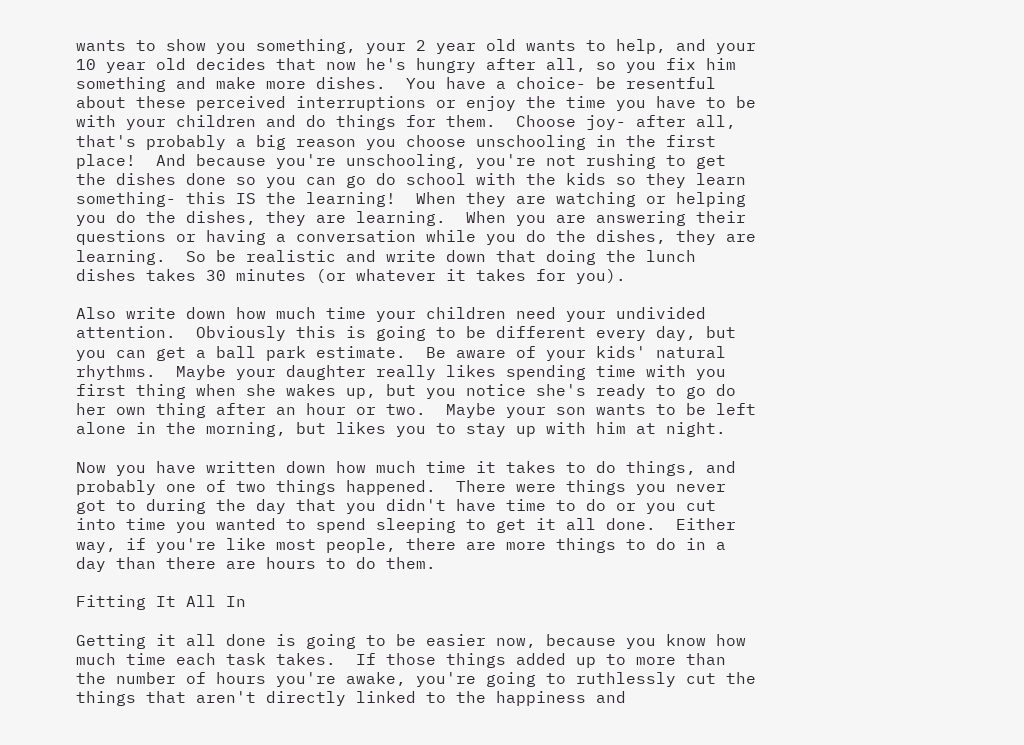wants to show you something, your 2 year old wants to help, and your 10 year old decides that now he's hungry after all, so you fix him something and make more dishes.  You have a choice- be resentful about these perceived interruptions or enjoy the time you have to be with your children and do things for them.  Choose joy- after all, that's probably a big reason you choose unschooling in the first place!  And because you're unschooling, you're not rushing to get the dishes done so you can go do school with the kids so they learn something- this IS the learning!  When they are watching or helping you do the dishes, they are learning.  When you are answering their questions or having a conversation while you do the dishes, they are learning.  So be realistic and write down that doing the lunch dishes takes 30 minutes (or whatever it takes for you).

Also write down how much time your children need your undivided attention.  Obviously this is going to be different every day, but you can get a ball park estimate.  Be aware of your kids' natural rhythms.  Maybe your daughter really likes spending time with you first thing when she wakes up, but you notice she's ready to go do her own thing after an hour or two.  Maybe your son wants to be left alone in the morning, but likes you to stay up with him at night.

Now you have written down how much time it takes to do things, and probably one of two things happened.  There were things you never got to during the day that you didn't have time to do or you cut into time you wanted to spend sleeping to get it all done.  Either way, if you're like most people, there are more things to do in a day than there are hours to do them.

Fitting It All In

Getting it all done is going to be easier now, because you know how much time each task takes.  If those things added up to more than the number of hours you're awake, you're going to ruthlessly cut the things that aren't directly linked to the happiness and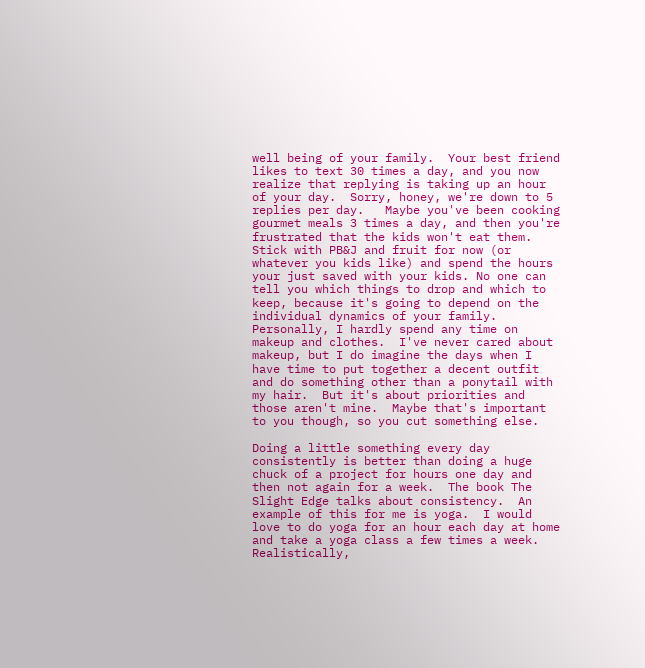well being of your family.  Your best friend likes to text 30 times a day, and you now realize that replying is taking up an hour of your day.  Sorry, honey, we're down to 5 replies per day.   Maybe you've been cooking gourmet meals 3 times a day, and then you're frustrated that the kids won't eat them.  Stick with PB&J and fruit for now (or whatever you kids like) and spend the hours your just saved with your kids. No one can tell you which things to drop and which to keep, because it's going to depend on the individual dynamics of your family.    Personally, I hardly spend any time on makeup and clothes.  I've never cared about makeup, but I do imagine the days when I have time to put together a decent outfit and do something other than a ponytail with my hair.  But it's about priorities and those aren't mine.  Maybe that's important to you though, so you cut something else.

Doing a little something every day consistently is better than doing a huge chuck of a project for hours one day and then not again for a week.  The book The Slight Edge talks about consistency.  An example of this for me is yoga.  I would love to do yoga for an hour each day at home and take a yoga class a few times a week.  Realistically,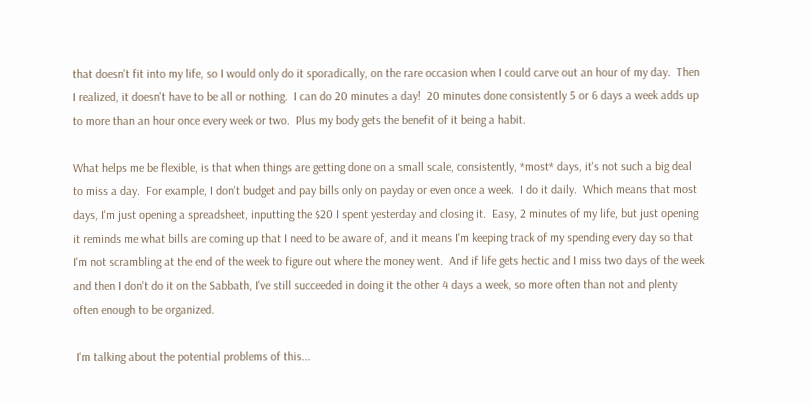that doesn't fit into my life, so I would only do it sporadically, on the rare occasion when I could carve out an hour of my day.  Then I realized, it doesn't have to be all or nothing.  I can do 20 minutes a day!  20 minutes done consistently 5 or 6 days a week adds up to more than an hour once every week or two.  Plus my body gets the benefit of it being a habit.

What helps me be flexible, is that when things are getting done on a small scale, consistently, *most* days, it's not such a big deal to miss a day.  For example, I don't budget and pay bills only on payday or even once a week.  I do it daily.  Which means that most days, I'm just opening a spreadsheet, inputting the $20 I spent yesterday and closing it.  Easy, 2 minutes of my life, but just opening it reminds me what bills are coming up that I need to be aware of, and it means I'm keeping track of my spending every day so that I'm not scrambling at the end of the week to figure out where the money went.  And if life gets hectic and I miss two days of the week and then I don't do it on the Sabbath, I've still succeeded in doing it the other 4 days a week, so more often than not and plenty often enough to be organized.

 I'm talking about the potential problems of this...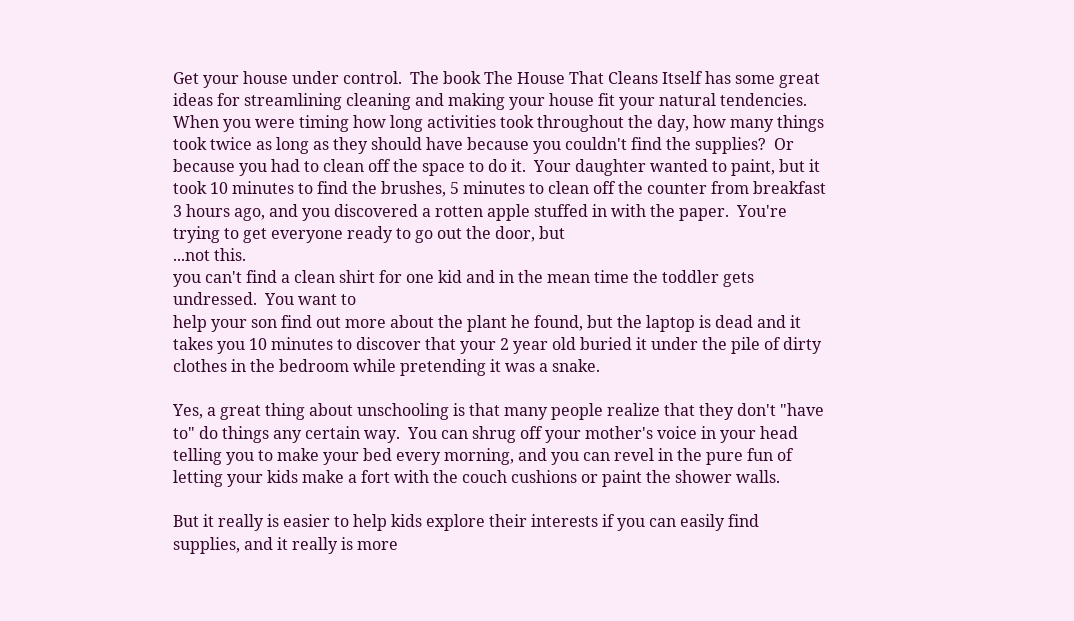Get your house under control.  The book The House That Cleans Itself has some great ideas for streamlining cleaning and making your house fit your natural tendencies.  When you were timing how long activities took throughout the day, how many things took twice as long as they should have because you couldn't find the supplies?  Or because you had to clean off the space to do it.  Your daughter wanted to paint, but it took 10 minutes to find the brushes, 5 minutes to clean off the counter from breakfast 3 hours ago, and you discovered a rotten apple stuffed in with the paper.  You're trying to get everyone ready to go out the door, but
...not this.
you can't find a clean shirt for one kid and in the mean time the toddler gets undressed.  You want to
help your son find out more about the plant he found, but the laptop is dead and it takes you 10 minutes to discover that your 2 year old buried it under the pile of dirty clothes in the bedroom while pretending it was a snake.

Yes, a great thing about unschooling is that many people realize that they don't "have to" do things any certain way.  You can shrug off your mother's voice in your head telling you to make your bed every morning, and you can revel in the pure fun of letting your kids make a fort with the couch cushions or paint the shower walls.

But it really is easier to help kids explore their interests if you can easily find supplies, and it really is more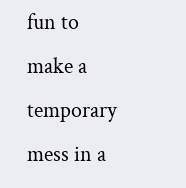fun to make a temporary mess in a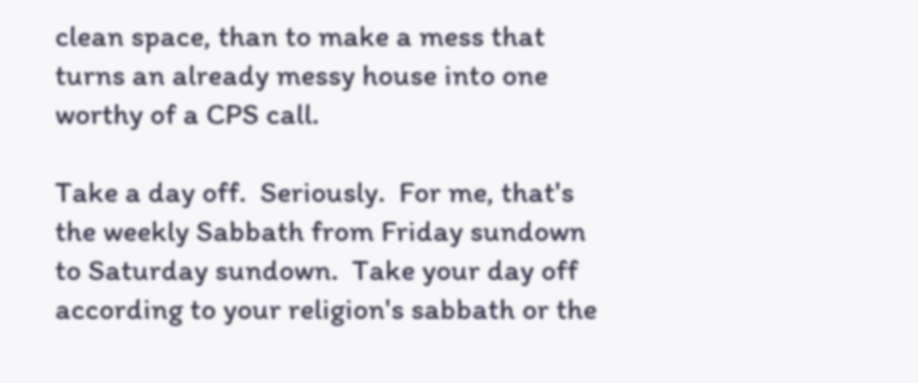clean space, than to make a mess that turns an already messy house into one worthy of a CPS call.

Take a day off.  Seriously.  For me, that's the weekly Sabbath from Friday sundown to Saturday sundown.  Take your day off according to your religion's sabbath or the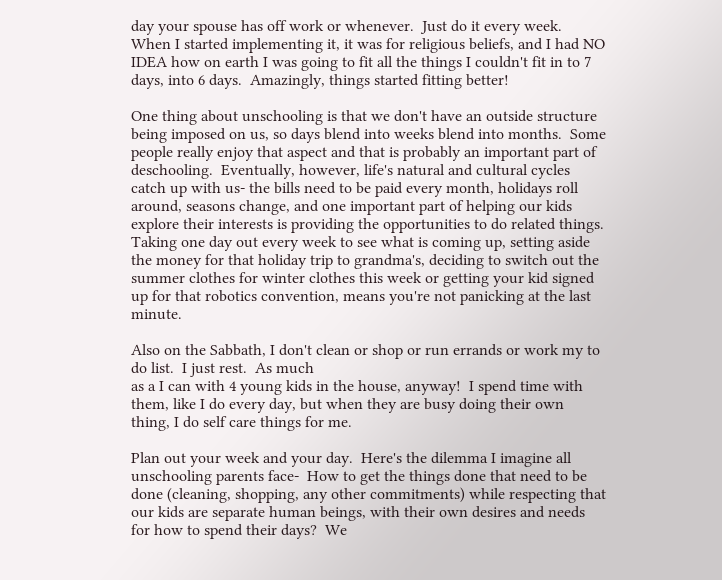day your spouse has off work or whenever.  Just do it every week.  When I started implementing it, it was for religious beliefs, and I had NO IDEA how on earth I was going to fit all the things I couldn't fit in to 7 days, into 6 days.  Amazingly, things started fitting better!

One thing about unschooling is that we don't have an outside structure being imposed on us, so days blend into weeks blend into months.  Some people really enjoy that aspect and that is probably an important part of deschooling.  Eventually, however, life's natural and cultural cycles catch up with us- the bills need to be paid every month, holidays roll around, seasons change, and one important part of helping our kids explore their interests is providing the opportunities to do related things.  Taking one day out every week to see what is coming up, setting aside the money for that holiday trip to grandma's, deciding to switch out the summer clothes for winter clothes this week or getting your kid signed up for that robotics convention, means you're not panicking at the last minute.

Also on the Sabbath, I don't clean or shop or run errands or work my to do list.  I just rest.  As much
as a I can with 4 young kids in the house, anyway!  I spend time with them, like I do every day, but when they are busy doing their own thing, I do self care things for me.

Plan out your week and your day.  Here's the dilemma I imagine all unschooling parents face-  How to get the things done that need to be done (cleaning, shopping, any other commitments) while respecting that our kids are separate human beings, with their own desires and needs for how to spend their days?  We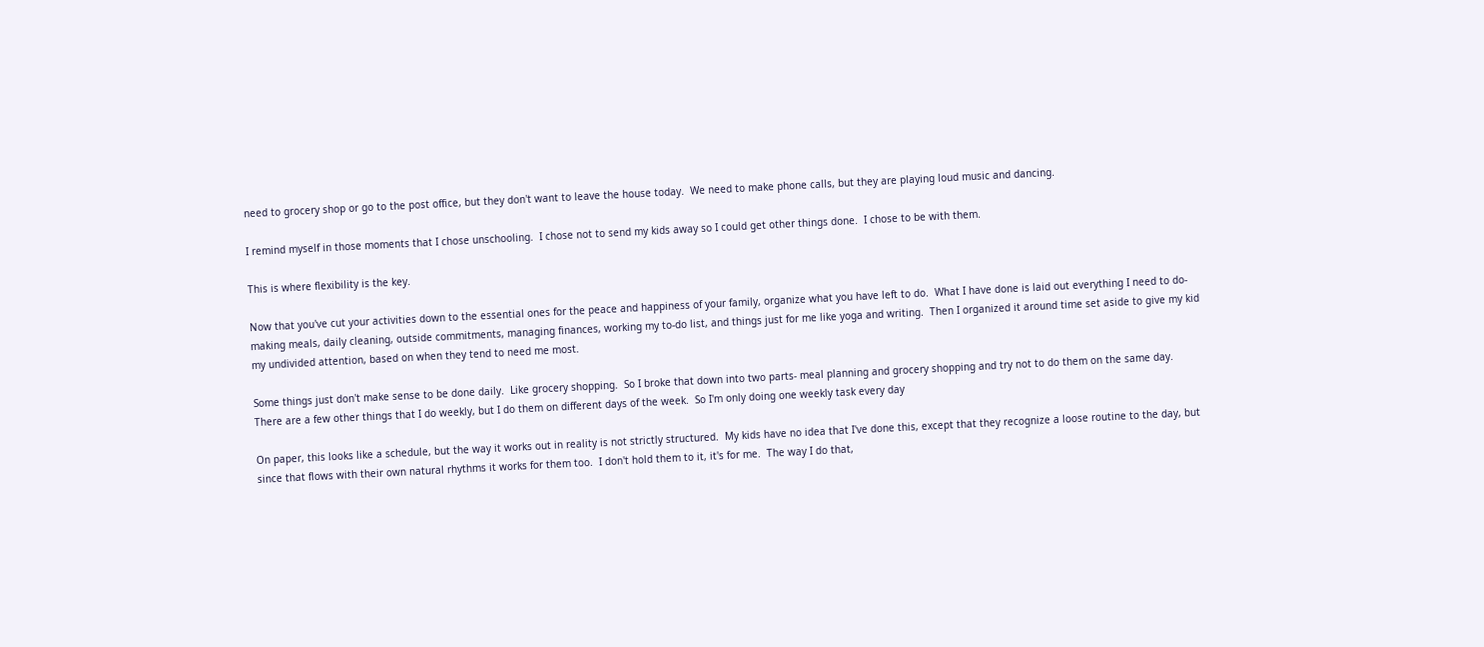need to grocery shop or go to the post office, but they don't want to leave the house today.  We need to make phone calls, but they are playing loud music and dancing.

I remind myself in those moments that I chose unschooling.  I chose not to send my kids away so I could get other things done.  I chose to be with them.

This is where flexibility is the key.

Now that you've cut your activities down to the essential ones for the peace and happiness of your family, organize what you have left to do.  What I have done is laid out everything I need to do- making meals, daily cleaning, outside commitments, managing finances, working my to-do list, and things just for me like yoga and writing.  Then I organized it around time set aside to give my kid my undivided attention, based on when they tend to need me most.

Some things just don't make sense to be done daily.  Like grocery shopping.  So I broke that down into two parts- meal planning and grocery shopping and try not to do them on the same day.  There are a few other things that I do weekly, but I do them on different days of the week.  So I'm only doing one weekly task every day

On paper, this looks like a schedule, but the way it works out in reality is not strictly structured.  My kids have no idea that I've done this, except that they recognize a loose routine to the day, but since that flows with their own natural rhythms it works for them too.  I don't hold them to it, it's for me.  The way I do that,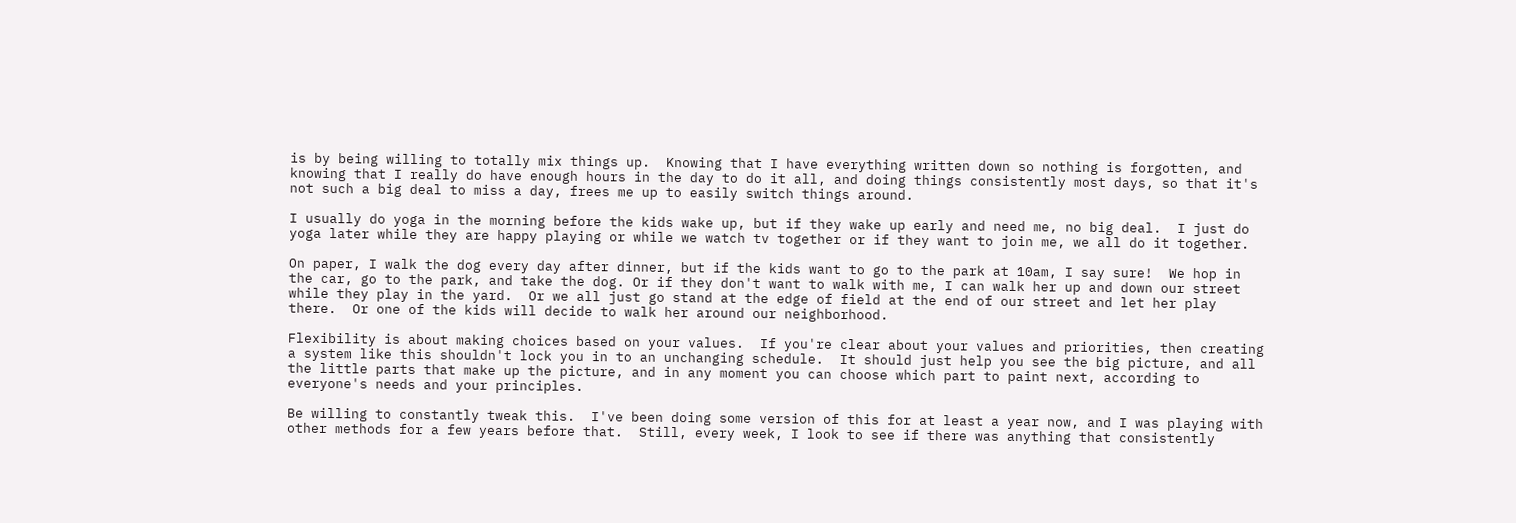is by being willing to totally mix things up.  Knowing that I have everything written down so nothing is forgotten, and knowing that I really do have enough hours in the day to do it all, and doing things consistently most days, so that it's not such a big deal to miss a day, frees me up to easily switch things around.

I usually do yoga in the morning before the kids wake up, but if they wake up early and need me, no big deal.  I just do yoga later while they are happy playing or while we watch tv together or if they want to join me, we all do it together.

On paper, I walk the dog every day after dinner, but if the kids want to go to the park at 10am, I say sure!  We hop in the car, go to the park, and take the dog. Or if they don't want to walk with me, I can walk her up and down our street while they play in the yard.  Or we all just go stand at the edge of field at the end of our street and let her play there.  Or one of the kids will decide to walk her around our neighborhood.

Flexibility is about making choices based on your values.  If you're clear about your values and priorities, then creating a system like this shouldn't lock you in to an unchanging schedule.  It should just help you see the big picture, and all the little parts that make up the picture, and in any moment you can choose which part to paint next, according to everyone's needs and your principles.

Be willing to constantly tweak this.  I've been doing some version of this for at least a year now, and I was playing with other methods for a few years before that.  Still, every week, I look to see if there was anything that consistently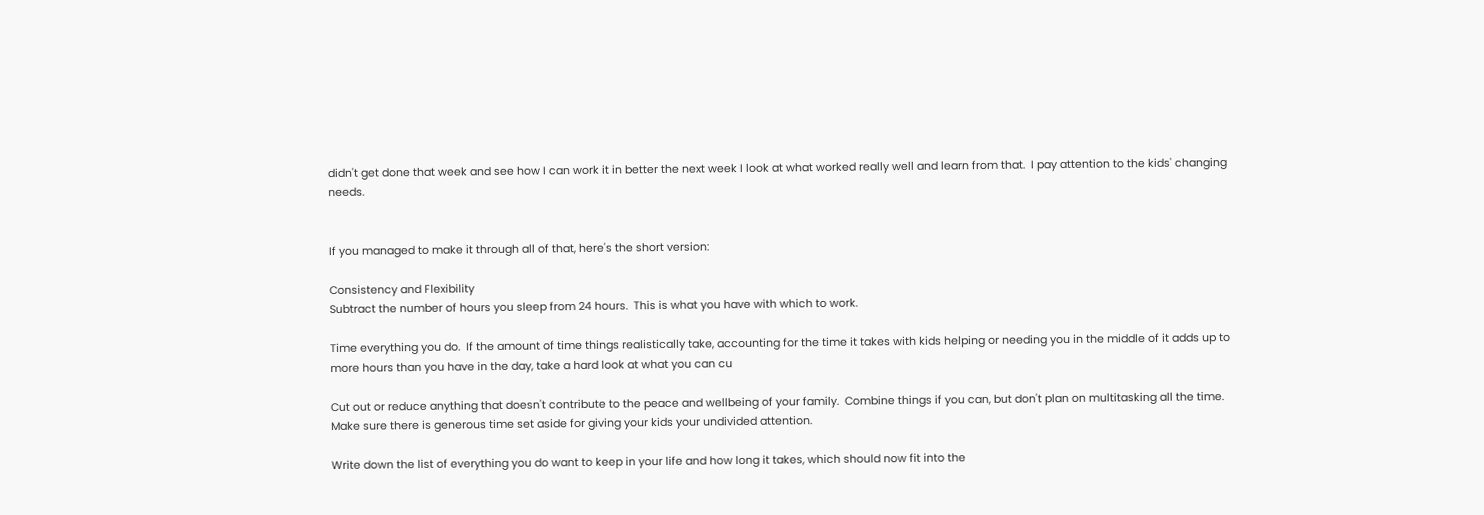didn't get done that week and see how I can work it in better the next week I look at what worked really well and learn from that.  I pay attention to the kids' changing needs.


If you managed to make it through all of that, here's the short version:

Consistency and Flexibility
Subtract the number of hours you sleep from 24 hours.  This is what you have with which to work.

Time everything you do.  If the amount of time things realistically take, accounting for the time it takes with kids helping or needing you in the middle of it adds up to more hours than you have in the day, take a hard look at what you can cu

Cut out or reduce anything that doesn't contribute to the peace and wellbeing of your family.  Combine things if you can, but don't plan on multitasking all the time.  Make sure there is generous time set aside for giving your kids your undivided attention.

Write down the list of everything you do want to keep in your life and how long it takes, which should now fit into the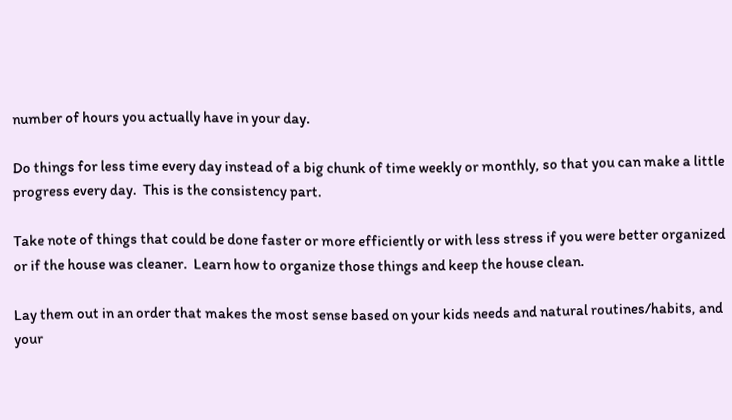number of hours you actually have in your day.

Do things for less time every day instead of a big chunk of time weekly or monthly, so that you can make a little progress every day.  This is the consistency part.

Take note of things that could be done faster or more efficiently or with less stress if you were better organized or if the house was cleaner.  Learn how to organize those things and keep the house clean.

Lay them out in an order that makes the most sense based on your kids needs and natural routines/habits, and your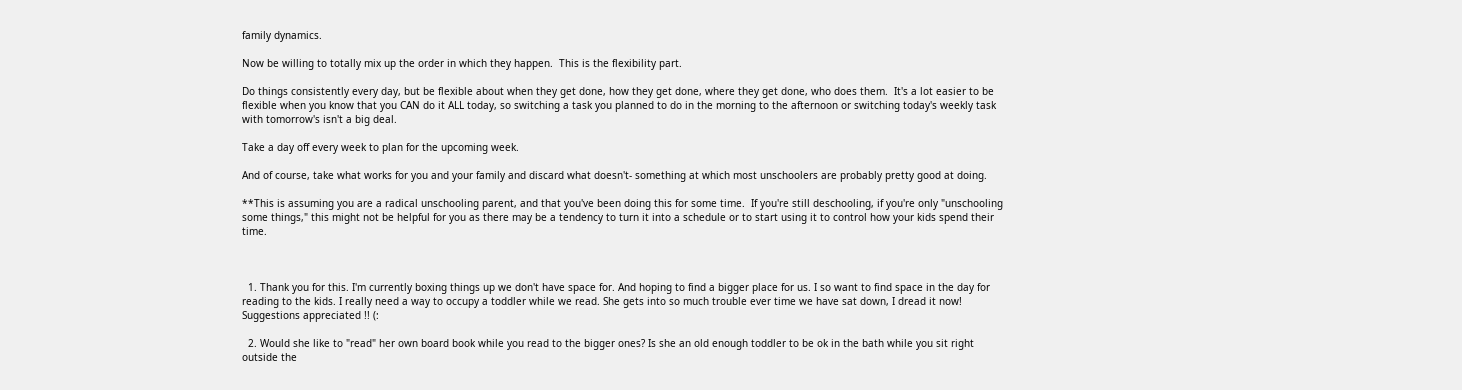family dynamics.

Now be willing to totally mix up the order in which they happen.  This is the flexibility part.

Do things consistently every day, but be flexible about when they get done, how they get done, where they get done, who does them.  It's a lot easier to be flexible when you know that you CAN do it ALL today, so switching a task you planned to do in the morning to the afternoon or switching today's weekly task with tomorrow's isn't a big deal.

Take a day off every week to plan for the upcoming week.

And of course, take what works for you and your family and discard what doesn't- something at which most unschoolers are probably pretty good at doing.

**This is assuming you are a radical unschooling parent, and that you've been doing this for some time.  If you're still deschooling, if you're only "unschooling some things," this might not be helpful for you as there may be a tendency to turn it into a schedule or to start using it to control how your kids spend their time.



  1. Thank you for this. I'm currently boxing things up we don't have space for. And hoping to find a bigger place for us. I so want to find space in the day for reading to the kids. I really need a way to occupy a toddler while we read. She gets into so much trouble ever time we have sat down, I dread it now! Suggestions appreciated !! (:

  2. Would she like to "read" her own board book while you read to the bigger ones? Is she an old enough toddler to be ok in the bath while you sit right outside the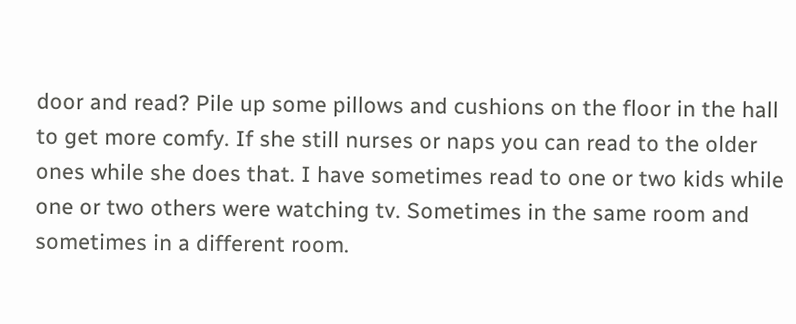door and read? Pile up some pillows and cushions on the floor in the hall to get more comfy. If she still nurses or naps you can read to the older ones while she does that. I have sometimes read to one or two kids while one or two others were watching tv. Sometimes in the same room and sometimes in a different room.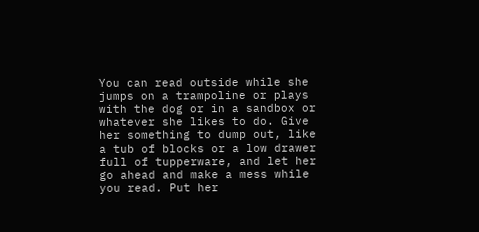You can read outside while she jumps on a trampoline or plays with the dog or in a sandbox or whatever she likes to do. Give her something to dump out, like a tub of blocks or a low drawer full of tupperware, and let her go ahead and make a mess while you read. Put her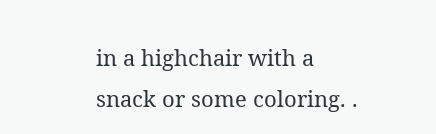in a highchair with a snack or some coloring. .